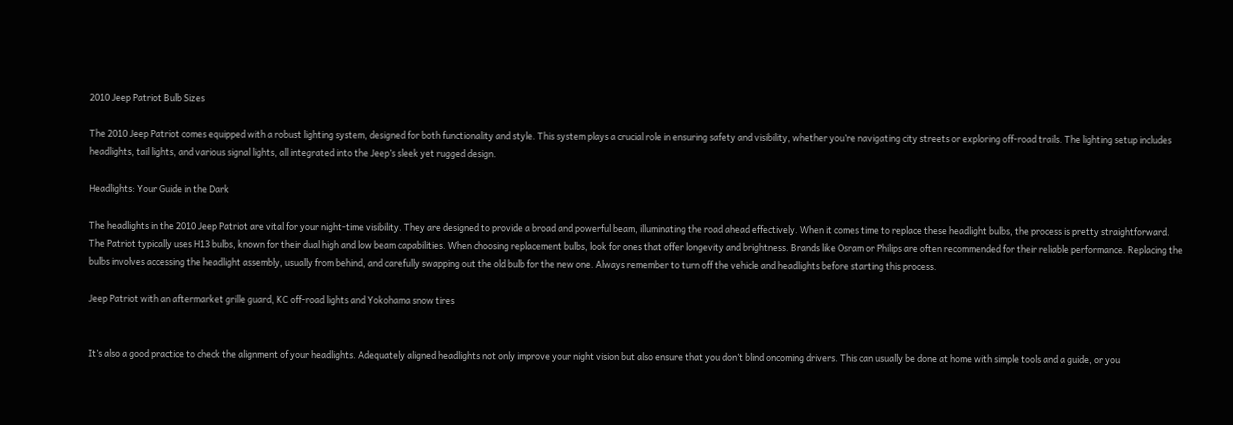2010 Jeep Patriot Bulb Sizes

The 2010 Jeep Patriot comes equipped with a robust lighting system, designed for both functionality and style. This system plays a crucial role in ensuring safety and visibility, whether you’re navigating city streets or exploring off-road trails. The lighting setup includes headlights, tail lights, and various signal lights, all integrated into the Jeep’s sleek yet rugged design.

Headlights: Your Guide in the Dark

The headlights in the 2010 Jeep Patriot are vital for your night-time visibility. They are designed to provide a broad and powerful beam, illuminating the road ahead effectively. When it comes time to replace these headlight bulbs, the process is pretty straightforward. The Patriot typically uses H13 bulbs, known for their dual high and low beam capabilities. When choosing replacement bulbs, look for ones that offer longevity and brightness. Brands like Osram or Philips are often recommended for their reliable performance. Replacing the bulbs involves accessing the headlight assembly, usually from behind, and carefully swapping out the old bulb for the new one. Always remember to turn off the vehicle and headlights before starting this process.

Jeep Patriot with an aftermarket grille guard, KC off-road lights and Yokohama snow tires


It’s also a good practice to check the alignment of your headlights. Adequately aligned headlights not only improve your night vision but also ensure that you don’t blind oncoming drivers. This can usually be done at home with simple tools and a guide, or you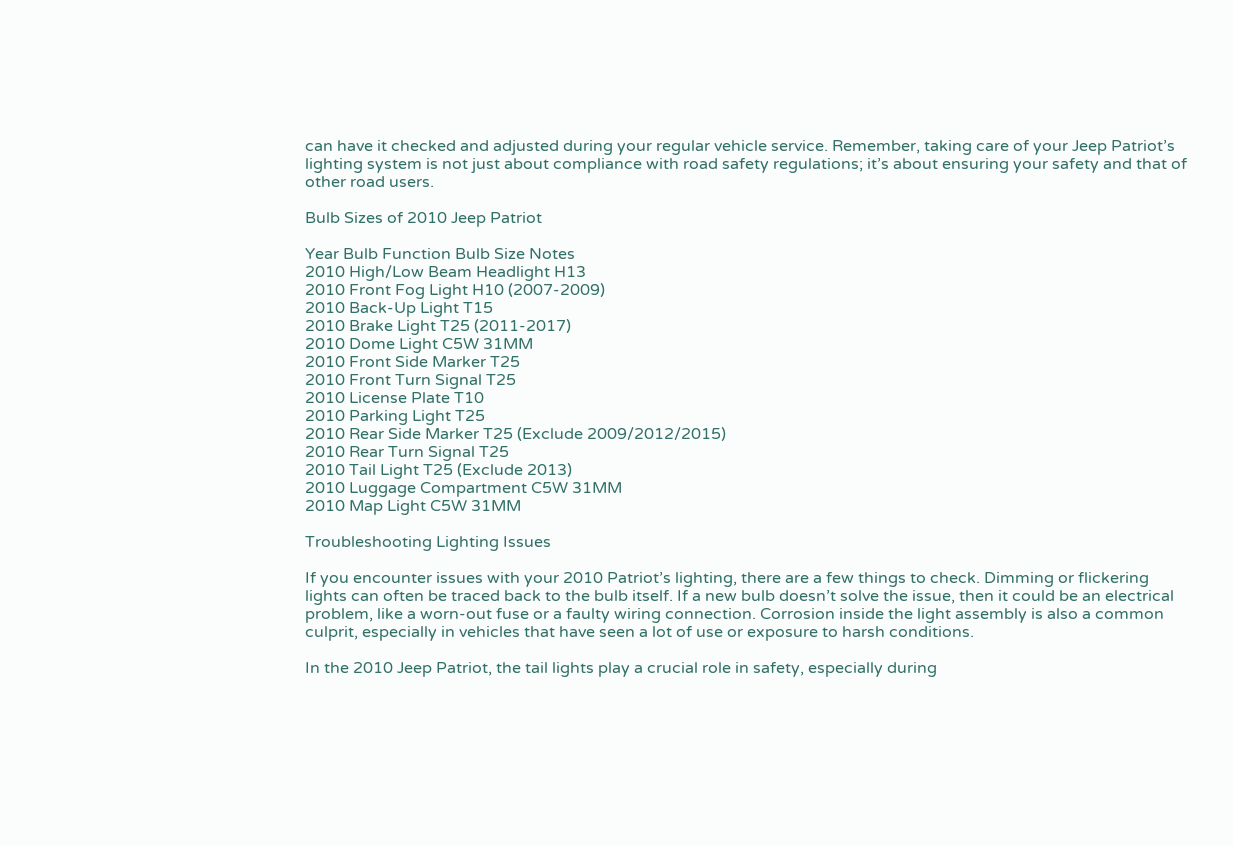can have it checked and adjusted during your regular vehicle service. Remember, taking care of your Jeep Patriot’s lighting system is not just about compliance with road safety regulations; it’s about ensuring your safety and that of other road users.

Bulb Sizes of 2010 Jeep Patriot

Year Bulb Function Bulb Size Notes
2010 High/Low Beam Headlight H13
2010 Front Fog Light H10 (2007-2009)
2010 Back-Up Light T15
2010 Brake Light T25 (2011-2017)
2010 Dome Light C5W 31MM
2010 Front Side Marker T25
2010 Front Turn Signal T25
2010 License Plate T10
2010 Parking Light T25
2010 Rear Side Marker T25 (Exclude 2009/2012/2015)
2010 Rear Turn Signal T25
2010 Tail Light T25 (Exclude 2013)
2010 Luggage Compartment C5W 31MM
2010 Map Light C5W 31MM

Troubleshooting Lighting Issues

If you encounter issues with your 2010 Patriot’s lighting, there are a few things to check. Dimming or flickering lights can often be traced back to the bulb itself. If a new bulb doesn’t solve the issue, then it could be an electrical problem, like a worn-out fuse or a faulty wiring connection. Corrosion inside the light assembly is also a common culprit, especially in vehicles that have seen a lot of use or exposure to harsh conditions.

In the 2010 Jeep Patriot, the tail lights play a crucial role in safety, especially during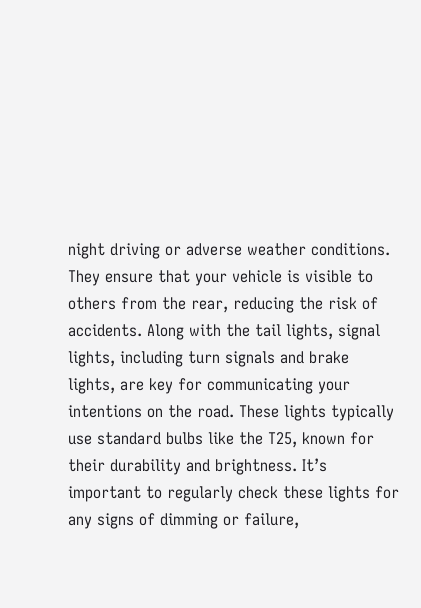night driving or adverse weather conditions. They ensure that your vehicle is visible to others from the rear, reducing the risk of accidents. Along with the tail lights, signal lights, including turn signals and brake lights, are key for communicating your intentions on the road. These lights typically use standard bulbs like the T25, known for their durability and brightness. It’s important to regularly check these lights for any signs of dimming or failure,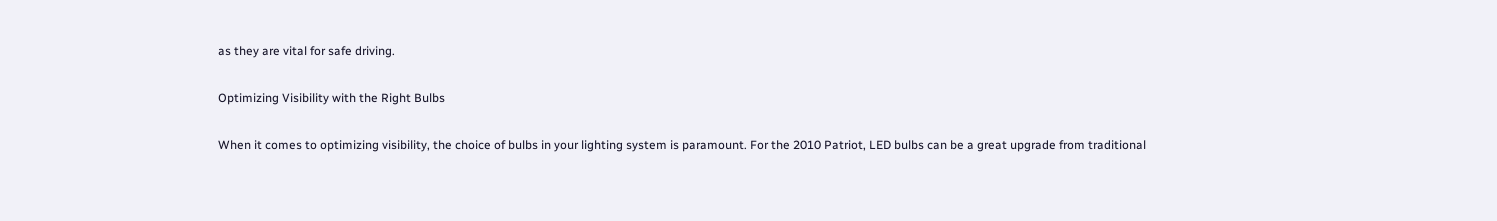as they are vital for safe driving.

Optimizing Visibility with the Right Bulbs

When it comes to optimizing visibility, the choice of bulbs in your lighting system is paramount. For the 2010 Patriot, LED bulbs can be a great upgrade from traditional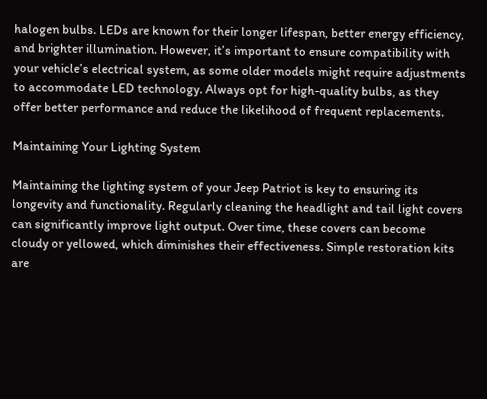halogen bulbs. LEDs are known for their longer lifespan, better energy efficiency, and brighter illumination. However, it’s important to ensure compatibility with your vehicle’s electrical system, as some older models might require adjustments to accommodate LED technology. Always opt for high-quality bulbs, as they offer better performance and reduce the likelihood of frequent replacements.

Maintaining Your Lighting System

Maintaining the lighting system of your Jeep Patriot is key to ensuring its longevity and functionality. Regularly cleaning the headlight and tail light covers can significantly improve light output. Over time, these covers can become cloudy or yellowed, which diminishes their effectiveness. Simple restoration kits are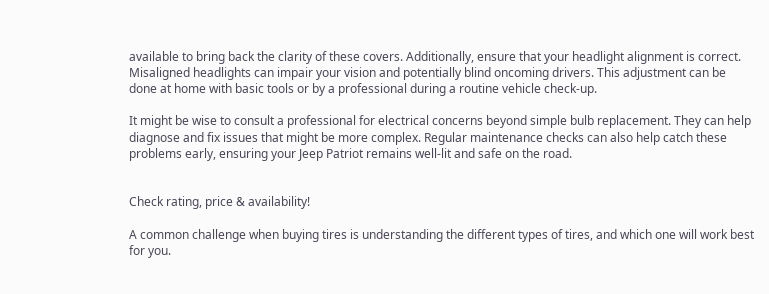available to bring back the clarity of these covers. Additionally, ensure that your headlight alignment is correct. Misaligned headlights can impair your vision and potentially blind oncoming drivers. This adjustment can be done at home with basic tools or by a professional during a routine vehicle check-up.

It might be wise to consult a professional for electrical concerns beyond simple bulb replacement. They can help diagnose and fix issues that might be more complex. Regular maintenance checks can also help catch these problems early, ensuring your Jeep Patriot remains well-lit and safe on the road.


Check rating, price & availability!

A common challenge when buying tires is understanding the different types of tires, and which one will work best for you.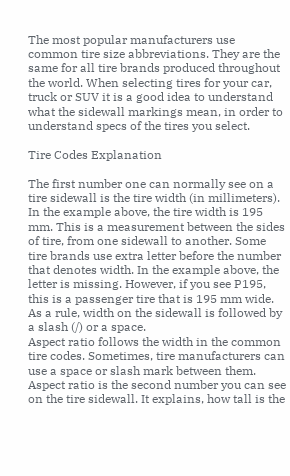The most popular manufacturers use common tire size abbreviations. They are the same for all tire brands produced throughout the world. When selecting tires for your car, truck or SUV it is a good idea to understand what the sidewall markings mean, in order to understand specs of the tires you select.

Tire Codes Explanation

The first number one can normally see on a tire sidewall is the tire width (in millimeters). In the example above, the tire width is 195 mm. This is a measurement between the sides of tire, from one sidewall to another. Some tire brands use extra letter before the number that denotes width. In the example above, the letter is missing. However, if you see P195, this is a passenger tire that is 195 mm wide. As a rule, width on the sidewall is followed by a slash (/) or a space.
Aspect ratio follows the width in the common tire codes. Sometimes, tire manufacturers can use a space or slash mark between them. Aspect ratio is the second number you can see on the tire sidewall. It explains, how tall is the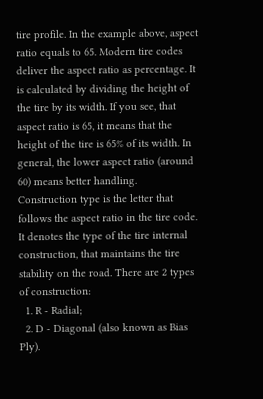tire profile. In the example above, aspect ratio equals to 65. Modern tire codes deliver the aspect ratio as percentage. It is calculated by dividing the height of the tire by its width. If you see, that aspect ratio is 65, it means that the height of the tire is 65% of its width. In general, the lower aspect ratio (around 60) means better handling.
Construction type is the letter that follows the aspect ratio in the tire code. It denotes the type of the tire internal construction, that maintains the tire stability on the road. There are 2 types of construction:
  1. R - Radial;
  2. D - Diagonal (also known as Bias Ply).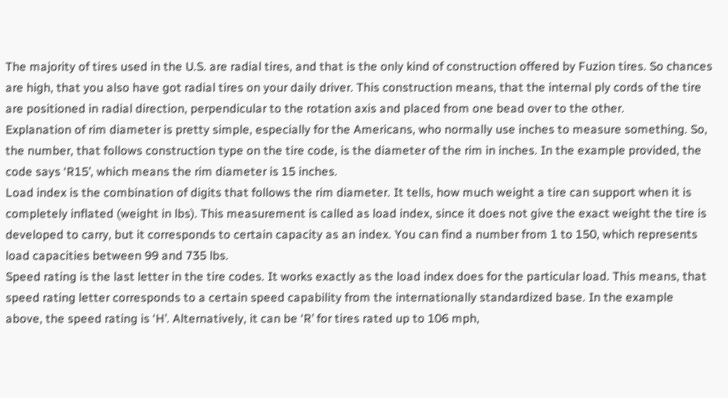The majority of tires used in the U.S. are radial tires, and that is the only kind of construction offered by Fuzion tires. So chances are high, that you also have got radial tires on your daily driver. This construction means, that the internal ply cords of the tire are positioned in radial direction, perpendicular to the rotation axis and placed from one bead over to the other.
Explanation of rim diameter is pretty simple, especially for the Americans, who normally use inches to measure something. So, the number, that follows construction type on the tire code, is the diameter of the rim in inches. In the example provided, the code says ‘R15’, which means the rim diameter is 15 inches.
Load index is the combination of digits that follows the rim diameter. It tells, how much weight a tire can support when it is completely inflated (weight in lbs). This measurement is called as load index, since it does not give the exact weight the tire is developed to carry, but it corresponds to certain capacity as an index. You can find a number from 1 to 150, which represents load capacities between 99 and 735 lbs.
Speed rating is the last letter in the tire codes. It works exactly as the load index does for the particular load. This means, that speed rating letter corresponds to a certain speed capability from the internationally standardized base. In the example above, the speed rating is ‘H’. Alternatively, it can be ‘R’ for tires rated up to 106 mph,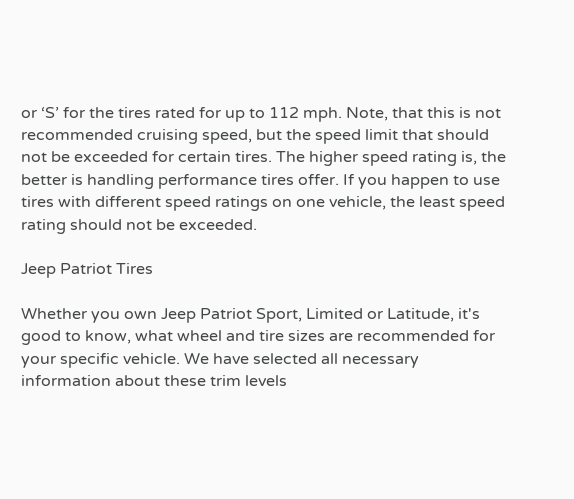or ‘S’ for the tires rated for up to 112 mph. Note, that this is not recommended cruising speed, but the speed limit that should not be exceeded for certain tires. The higher speed rating is, the better is handling performance tires offer. If you happen to use tires with different speed ratings on one vehicle, the least speed rating should not be exceeded.

Jeep Patriot Tires

Whether you own Jeep Patriot Sport, Limited or Latitude, it's good to know, what wheel and tire sizes are recommended for your specific vehicle. We have selected all necessary information about these trim levels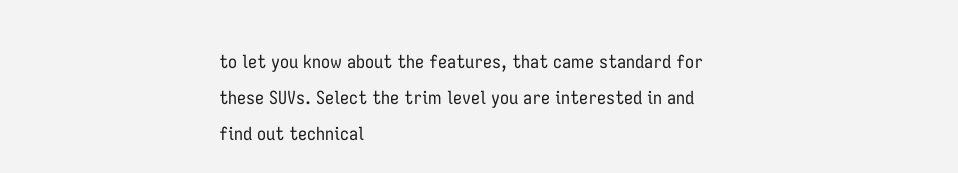to let you know about the features, that came standard for these SUVs. Select the trim level you are interested in and find out technical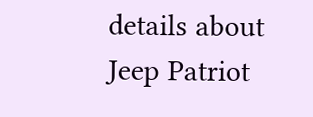details about Jeep Patriot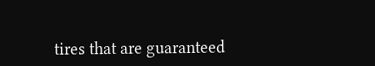tires that are guaranteed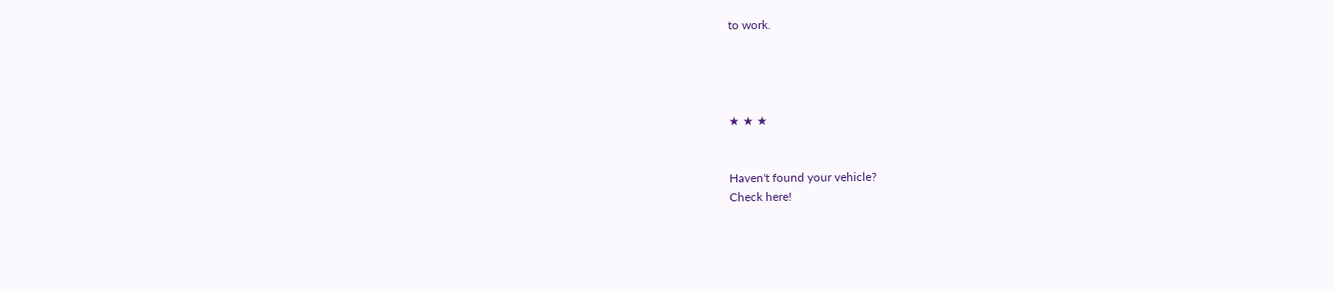to work.




★ ★ ★


Haven't found your vehicle?
Check here!